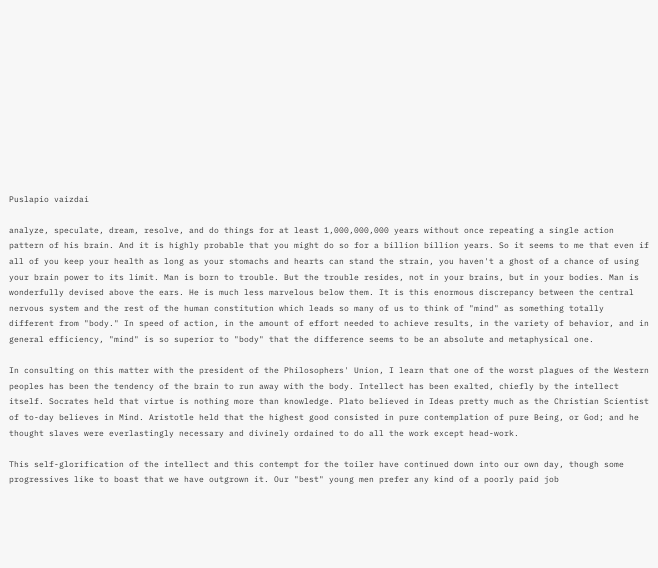Puslapio vaizdai

analyze, speculate, dream, resolve, and do things for at least 1,000,000,000 years without once repeating a single action pattern of his brain. And it is highly probable that you might do so for a billion billion years. So it seems to me that even if all of you keep your health as long as your stomachs and hearts can stand the strain, you haven't a ghost of a chance of using your brain power to its limit. Man is born to trouble. But the trouble resides, not in your brains, but in your bodies. Man is wonderfully devised above the ears. He is much less marvelous below them. It is this enormous discrepancy between the central nervous system and the rest of the human constitution which leads so many of us to think of "mind" as something totally different from "body." In speed of action, in the amount of effort needed to achieve results, in the variety of behavior, and in general efficiency, "mind" is so superior to "body" that the difference seems to be an absolute and metaphysical one.

In consulting on this matter with the president of the Philosophers' Union, I learn that one of the worst plagues of the Western peoples has been the tendency of the brain to run away with the body. Intellect has been exalted, chiefly by the intellect itself. Socrates held that virtue is nothing more than knowledge. Plato believed in Ideas pretty much as the Christian Scientist of to-day believes in Mind. Aristotle held that the highest good consisted in pure contemplation of pure Being, or God; and he thought slaves were everlastingly necessary and divinely ordained to do all the work except head-work.

This self-glorification of the intellect and this contempt for the toiler have continued down into our own day, though some progressives like to boast that we have outgrown it. Our "best" young men prefer any kind of a poorly paid job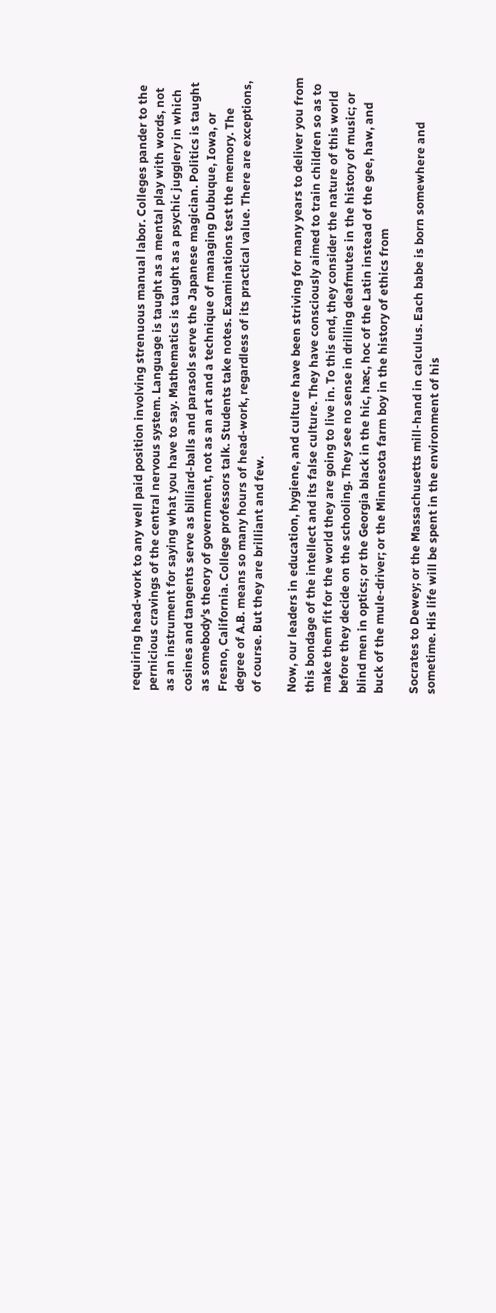requiring head-work to any well paid position involving strenuous manual labor. Colleges pander to the pernicious cravings of the central nervous system. Language is taught as a mental play with words, not as an instrument for saying what you have to say. Mathematics is taught as a psychic jugglery in which cosines and tangents serve as billiard-balls and parasols serve the Japanese magician. Politics is taught as somebody's theory of government, not as an art and a technique of managing Dubuque, Iowa, or Fresno, California. College professors talk. Students take notes. Examinations test the memory. The degree of A.B. means so many hours of head-work, regardless of its practical value. There are exceptions, of course. But they are brilliant and few.

Now, our leaders in education, hygiene, and culture have been striving for many years to deliver you from this bondage of the intellect and its false culture. They have consciously aimed to train children so as to make them fit for the world they are going to live in. To this end, they consider the nature of this world before they decide on the schooling. They see no sense in drilling deafmutes in the history of music; or blind men in optics; or the Georgia black in the hic, hæc, hoc of the Latin instead of the gee, haw, and buck of the mule-driver; or the Minnesota farm boy in the history of ethics from

Socrates to Dewey; or the Massachusetts mill-hand in calculus. Each babe is born somewhere and sometime. His life will be spent in the environment of his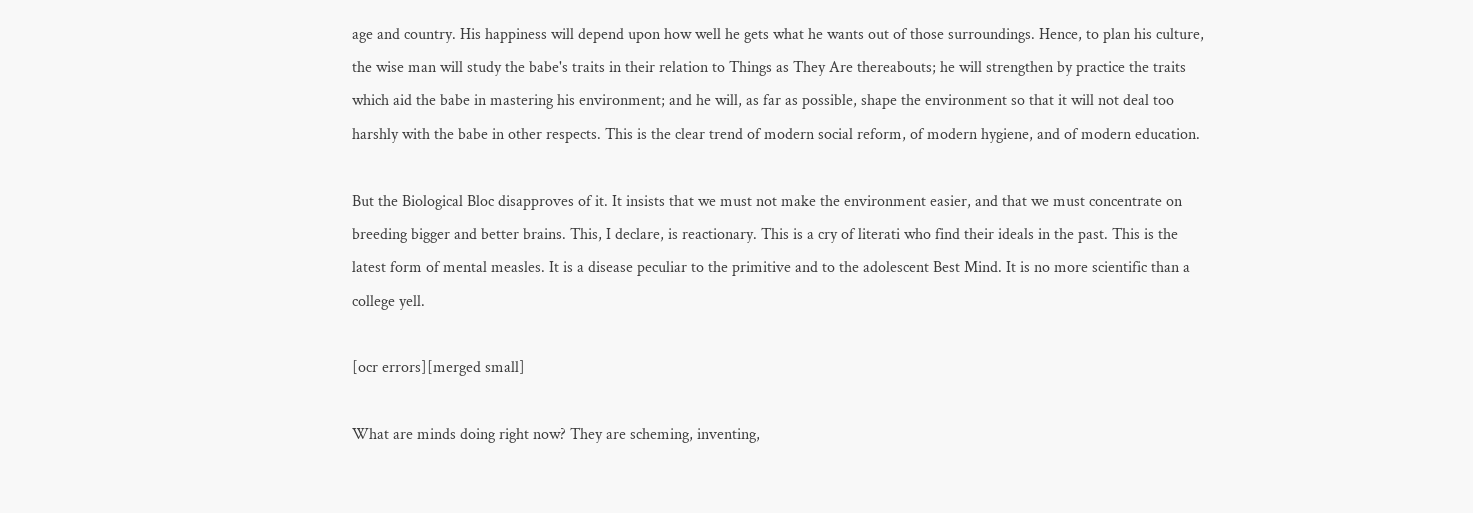age and country. His happiness will depend upon how well he gets what he wants out of those surroundings. Hence, to plan his culture, the wise man will study the babe's traits in their relation to Things as They Are thereabouts; he will strengthen by practice the traits which aid the babe in mastering his environment; and he will, as far as possible, shape the environment so that it will not deal too harshly with the babe in other respects. This is the clear trend of modern social reform, of modern hygiene, and of modern education.

But the Biological Bloc disapproves of it. It insists that we must not make the environment easier, and that we must concentrate on breeding bigger and better brains. This, I declare, is reactionary. This is a cry of literati who find their ideals in the past. This is the latest form of mental measles. It is a disease peculiar to the primitive and to the adolescent Best Mind. It is no more scientific than a college yell.

[ocr errors][merged small]

What are minds doing right now? They are scheming, inventing,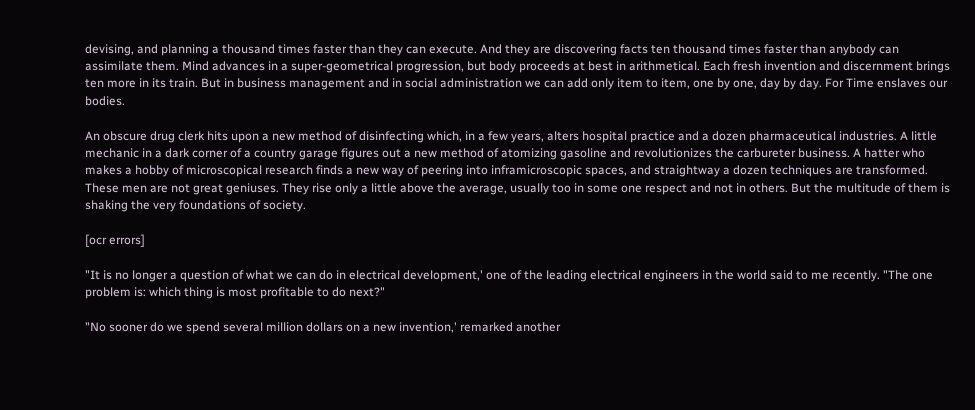devising, and planning a thousand times faster than they can execute. And they are discovering facts ten thousand times faster than anybody can assimilate them. Mind advances in a super-geometrical progression, but body proceeds at best in arithmetical. Each fresh invention and discernment brings ten more in its train. But in business management and in social administration we can add only item to item, one by one, day by day. For Time enslaves our bodies.

An obscure drug clerk hits upon a new method of disinfecting which, in a few years, alters hospital practice and a dozen pharmaceutical industries. A little mechanic in a dark corner of a country garage figures out a new method of atomizing gasoline and revolutionizes the carbureter business. A hatter who makes a hobby of microscopical research finds a new way of peering into inframicroscopic spaces, and straightway a dozen techniques are transformed. These men are not great geniuses. They rise only a little above the average, usually too in some one respect and not in others. But the multitude of them is shaking the very foundations of society.

[ocr errors]

"It is no longer a question of what we can do in electrical development,' one of the leading electrical engineers in the world said to me recently. "The one problem is: which thing is most profitable to do next?"

"No sooner do we spend several million dollars on a new invention,' remarked another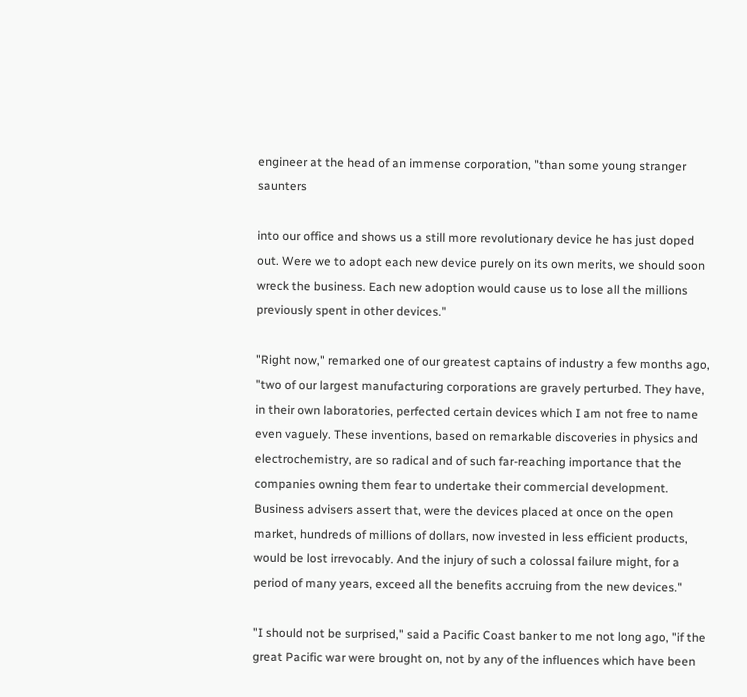engineer at the head of an immense corporation, "than some young stranger saunters

into our office and shows us a still more revolutionary device he has just doped out. Were we to adopt each new device purely on its own merits, we should soon wreck the business. Each new adoption would cause us to lose all the millions previously spent in other devices."

"Right now," remarked one of our greatest captains of industry a few months ago, "two of our largest manufacturing corporations are gravely perturbed. They have, in their own laboratories, perfected certain devices which I am not free to name even vaguely. These inventions, based on remarkable discoveries in physics and electrochemistry, are so radical and of such far-reaching importance that the companies owning them fear to undertake their commercial development. Business advisers assert that, were the devices placed at once on the open market, hundreds of millions of dollars, now invested in less efficient products, would be lost irrevocably. And the injury of such a colossal failure might, for a period of many years, exceed all the benefits accruing from the new devices."

"I should not be surprised," said a Pacific Coast banker to me not long ago, "if the great Pacific war were brought on, not by any of the influences which have been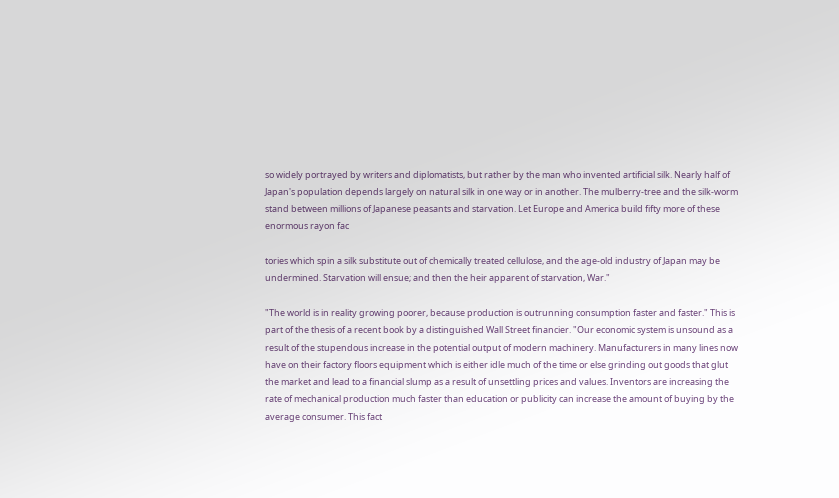so widely portrayed by writers and diplomatists, but rather by the man who invented artificial silk. Nearly half of Japan's population depends largely on natural silk in one way or in another. The mulberry-tree and the silk-worm stand between millions of Japanese peasants and starvation. Let Europe and America build fifty more of these enormous rayon fac

tories which spin a silk substitute out of chemically treated cellulose, and the age-old industry of Japan may be undermined. Starvation will ensue; and then the heir apparent of starvation, War."

"The world is in reality growing poorer, because production is outrunning consumption faster and faster." This is part of the thesis of a recent book by a distinguished Wall Street financier. "Our economic system is unsound as a result of the stupendous increase in the potential output of modern machinery. Manufacturers in many lines now have on their factory floors equipment which is either idle much of the time or else grinding out goods that glut the market and lead to a financial slump as a result of unsettling prices and values. Inventors are increasing the rate of mechanical production much faster than education or publicity can increase the amount of buying by the average consumer. This fact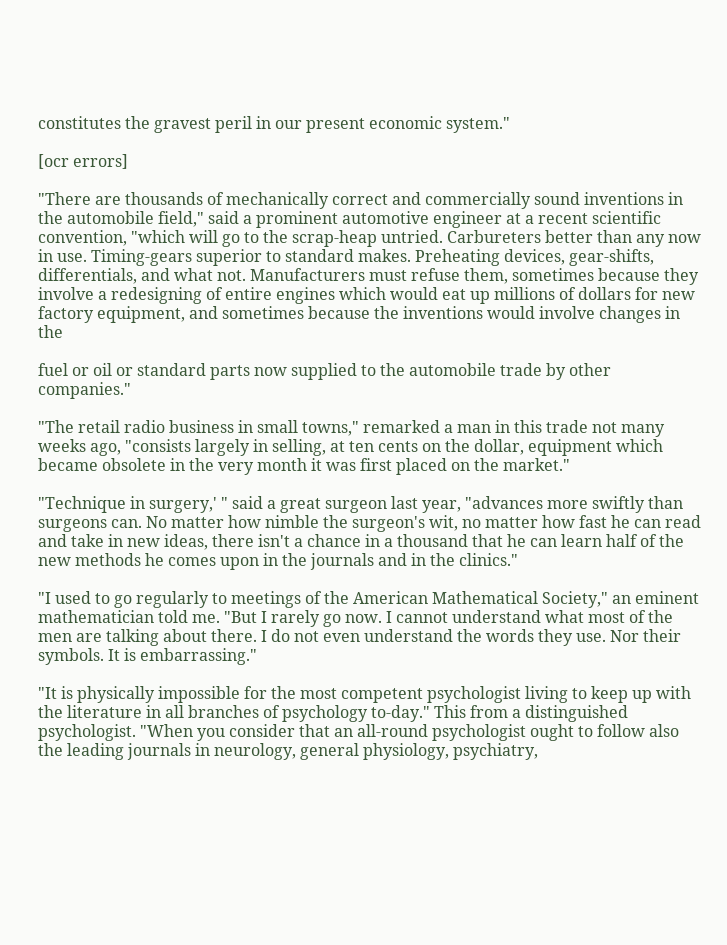constitutes the gravest peril in our present economic system."

[ocr errors]

"There are thousands of mechanically correct and commercially sound inventions in the automobile field," said a prominent automotive engineer at a recent scientific convention, "which will go to the scrap-heap untried. Carbureters better than any now in use. Timing-gears superior to standard makes. Preheating devices, gear-shifts, differentials, and what not. Manufacturers must refuse them, sometimes because they involve a redesigning of entire engines which would eat up millions of dollars for new factory equipment, and sometimes because the inventions would involve changes in the

fuel or oil or standard parts now supplied to the automobile trade by other companies."

"The retail radio business in small towns," remarked a man in this trade not many weeks ago, "consists largely in selling, at ten cents on the dollar, equipment which became obsolete in the very month it was first placed on the market."

"Technique in surgery,' " said a great surgeon last year, "advances more swiftly than surgeons can. No matter how nimble the surgeon's wit, no matter how fast he can read and take in new ideas, there isn't a chance in a thousand that he can learn half of the new methods he comes upon in the journals and in the clinics."

"I used to go regularly to meetings of the American Mathematical Society," an eminent mathematician told me. "But I rarely go now. I cannot understand what most of the men are talking about there. I do not even understand the words they use. Nor their symbols. It is embarrassing."

"It is physically impossible for the most competent psychologist living to keep up with the literature in all branches of psychology to-day." This from a distinguished psychologist. "When you consider that an all-round psychologist ought to follow also the leading journals in neurology, general physiology, psychiatry,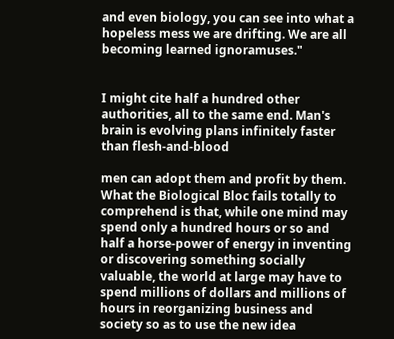and even biology, you can see into what a hopeless mess we are drifting. We are all becoming learned ignoramuses."


I might cite half a hundred other authorities, all to the same end. Man's brain is evolving plans infinitely faster than flesh-and-blood

men can adopt them and profit by them. What the Biological Bloc fails totally to comprehend is that, while one mind may spend only a hundred hours or so and half a horse-power of energy in inventing or discovering something socially valuable, the world at large may have to spend millions of dollars and millions of hours in reorganizing business and society so as to use the new idea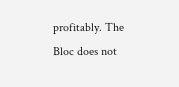profitably. The Bloc does not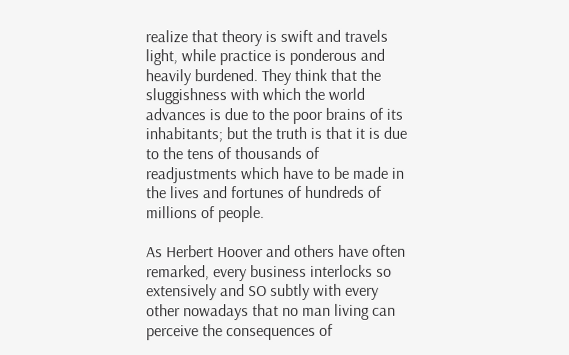realize that theory is swift and travels light, while practice is ponderous and heavily burdened. They think that the sluggishness with which the world advances is due to the poor brains of its inhabitants; but the truth is that it is due to the tens of thousands of readjustments which have to be made in the lives and fortunes of hundreds of millions of people.

As Herbert Hoover and others have often remarked, every business interlocks so extensively and SO subtly with every other nowadays that no man living can perceive the consequences of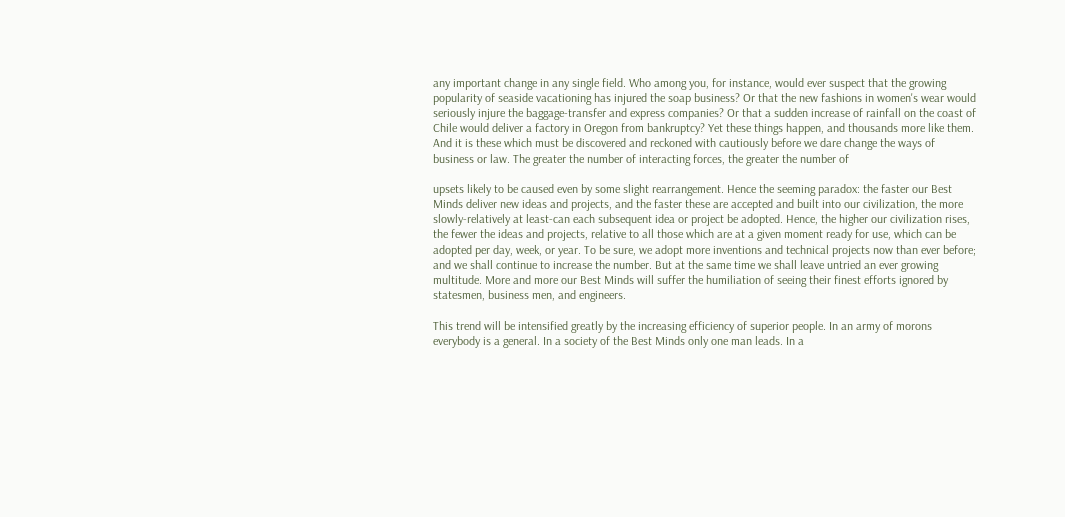any important change in any single field. Who among you, for instance, would ever suspect that the growing popularity of seaside vacationing has injured the soap business? Or that the new fashions in women's wear would seriously injure the baggage-transfer and express companies? Or that a sudden increase of rainfall on the coast of Chile would deliver a factory in Oregon from bankruptcy? Yet these things happen, and thousands more like them. And it is these which must be discovered and reckoned with cautiously before we dare change the ways of business or law. The greater the number of interacting forces, the greater the number of

upsets likely to be caused even by some slight rearrangement. Hence the seeming paradox: the faster our Best Minds deliver new ideas and projects, and the faster these are accepted and built into our civilization, the more slowly-relatively at least-can each subsequent idea or project be adopted. Hence, the higher our civilization rises, the fewer the ideas and projects, relative to all those which are at a given moment ready for use, which can be adopted per day, week, or year. To be sure, we adopt more inventions and technical projects now than ever before; and we shall continue to increase the number. But at the same time we shall leave untried an ever growing multitude. More and more our Best Minds will suffer the humiliation of seeing their finest efforts ignored by statesmen, business men, and engineers.

This trend will be intensified greatly by the increasing efficiency of superior people. In an army of morons everybody is a general. In a society of the Best Minds only one man leads. In a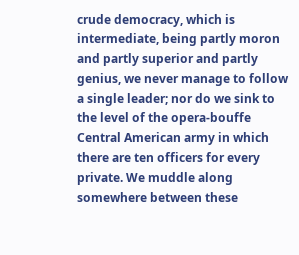crude democracy, which is intermediate, being partly moron and partly superior and partly genius, we never manage to follow a single leader; nor do we sink to the level of the opera-bouffe Central American army in which there are ten officers for every private. We muddle along somewhere between these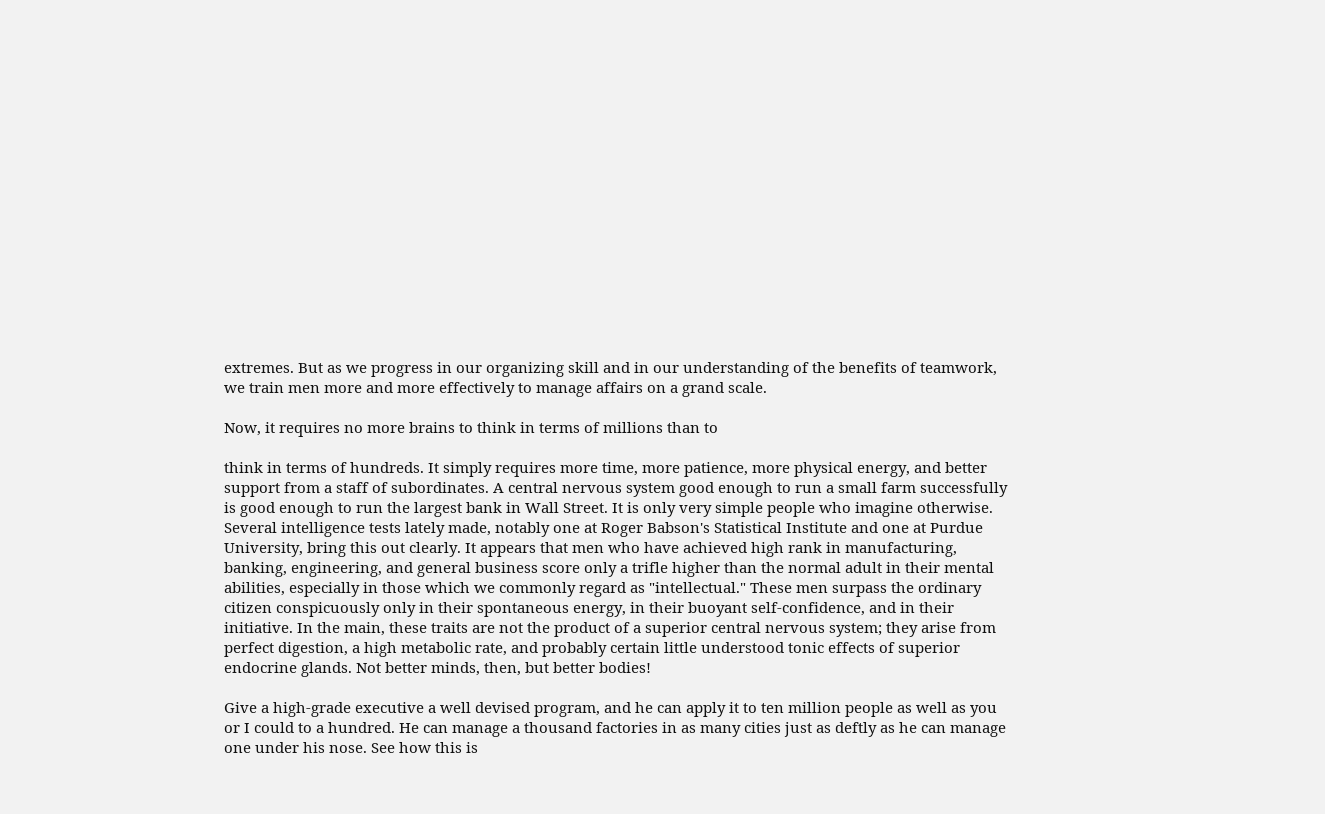extremes. But as we progress in our organizing skill and in our understanding of the benefits of teamwork, we train men more and more effectively to manage affairs on a grand scale.

Now, it requires no more brains to think in terms of millions than to

think in terms of hundreds. It simply requires more time, more patience, more physical energy, and better support from a staff of subordinates. A central nervous system good enough to run a small farm successfully is good enough to run the largest bank in Wall Street. It is only very simple people who imagine otherwise. Several intelligence tests lately made, notably one at Roger Babson's Statistical Institute and one at Purdue University, bring this out clearly. It appears that men who have achieved high rank in manufacturing, banking, engineering, and general business score only a trifle higher than the normal adult in their mental abilities, especially in those which we commonly regard as "intellectual." These men surpass the ordinary citizen conspicuously only in their spontaneous energy, in their buoyant self-confidence, and in their initiative. In the main, these traits are not the product of a superior central nervous system; they arise from perfect digestion, a high metabolic rate, and probably certain little understood tonic effects of superior endocrine glands. Not better minds, then, but better bodies!

Give a high-grade executive a well devised program, and he can apply it to ten million people as well as you or I could to a hundred. He can manage a thousand factories in as many cities just as deftly as he can manage one under his nose. See how this is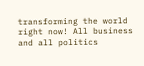transforming the world right now! All business and all politics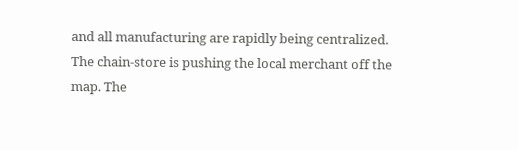and all manufacturing are rapidly being centralized. The chain-store is pushing the local merchant off the map. The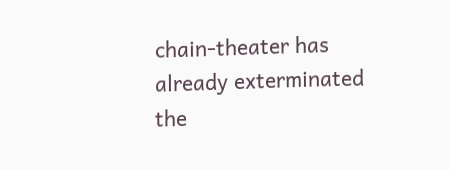chain-theater has already exterminated the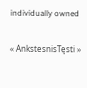individually owned

« AnkstesnisTęsti »